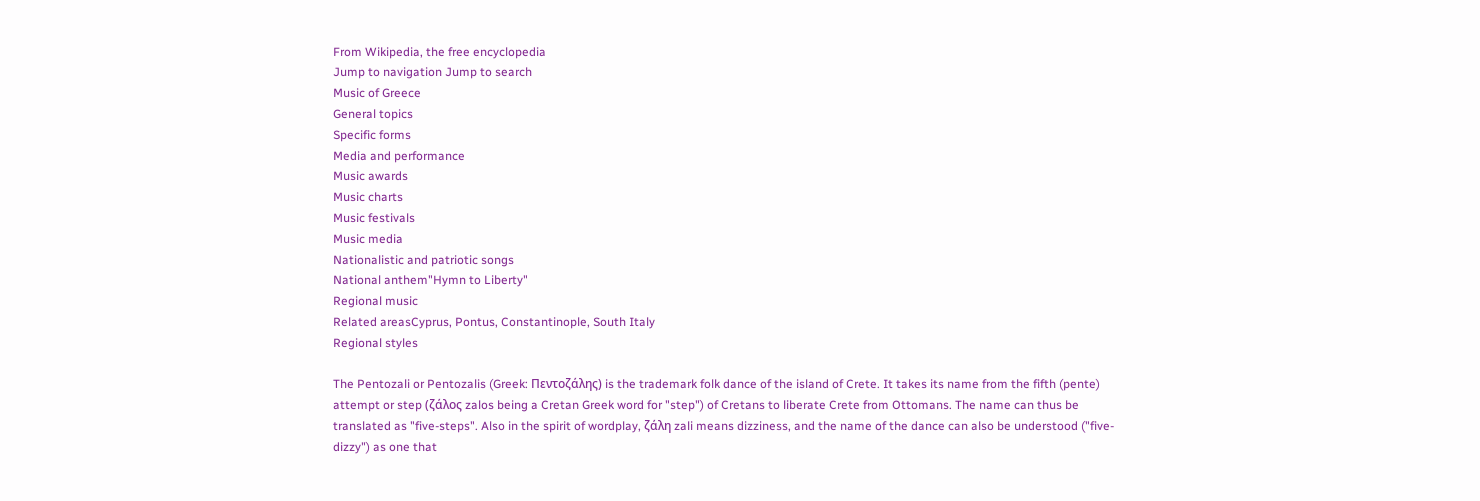From Wikipedia, the free encyclopedia
Jump to navigation Jump to search
Music of Greece
General topics
Specific forms
Media and performance
Music awards
Music charts
Music festivals
Music media
Nationalistic and patriotic songs
National anthem"Hymn to Liberty"
Regional music
Related areasCyprus, Pontus, Constantinople, South Italy
Regional styles

The Pentozali or Pentozalis (Greek: Πεντοζάλης) is the trademark folk dance of the island of Crete. It takes its name from the fifth (pente) attempt or step (ζάλος zalos being a Cretan Greek word for "step") of Cretans to liberate Crete from Ottomans. The name can thus be translated as "five-steps". Also in the spirit of wordplay, ζάλη zali means dizziness, and the name of the dance can also be understood ("five-dizzy") as one that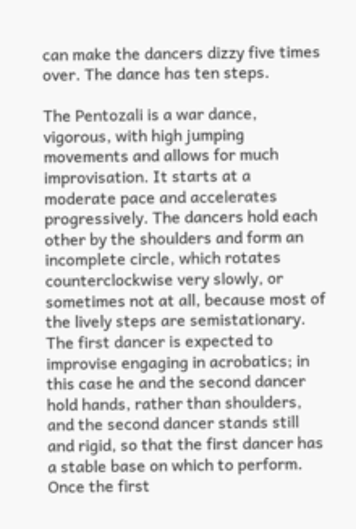can make the dancers dizzy five times over. The dance has ten steps.

The Pentozali is a war dance, vigorous, with high jumping movements and allows for much improvisation. It starts at a moderate pace and accelerates progressively. The dancers hold each other by the shoulders and form an incomplete circle, which rotates counterclockwise very slowly, or sometimes not at all, because most of the lively steps are semistationary. The first dancer is expected to improvise engaging in acrobatics; in this case he and the second dancer hold hands, rather than shoulders, and the second dancer stands still and rigid, so that the first dancer has a stable base on which to perform. Once the first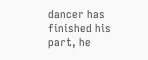dancer has finished his part, he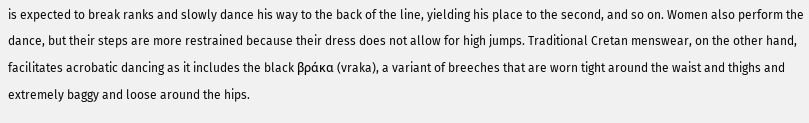is expected to break ranks and slowly dance his way to the back of the line, yielding his place to the second, and so on. Women also perform the dance, but their steps are more restrained because their dress does not allow for high jumps. Traditional Cretan menswear, on the other hand, facilitates acrobatic dancing as it includes the black βράκα (vraka), a variant of breeches that are worn tight around the waist and thighs and extremely baggy and loose around the hips.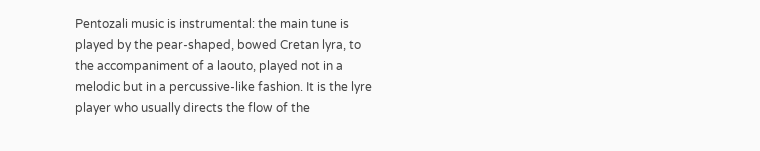Pentozali music is instrumental: the main tune is played by the pear-shaped, bowed Cretan lyra, to the accompaniment of a laouto, played not in a melodic but in a percussive-like fashion. It is the lyre player who usually directs the flow of the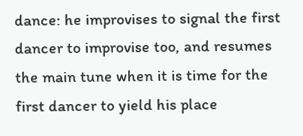dance: he improvises to signal the first dancer to improvise too, and resumes the main tune when it is time for the first dancer to yield his place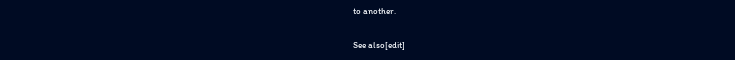to another.

See also[edit]